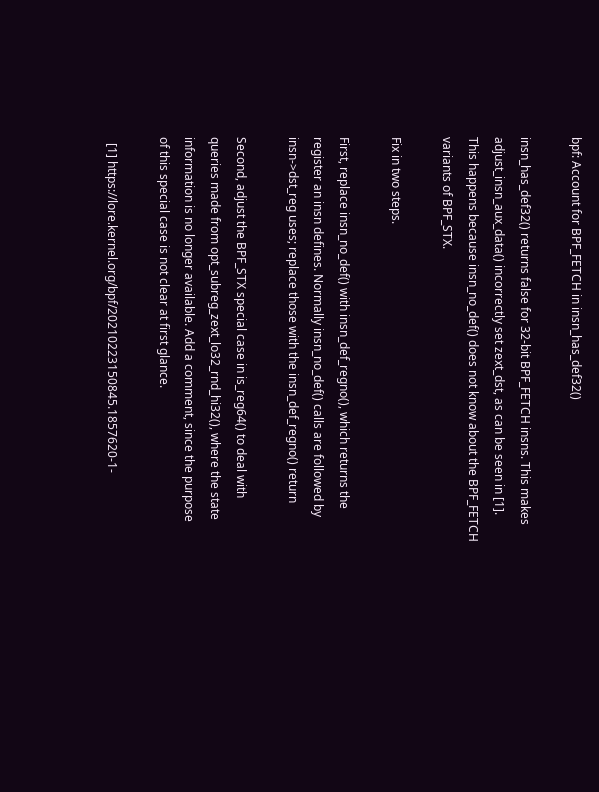bpf: Account for BPF_FETCH in insn_has_def32()

insn_has_def32() returns false for 32-bit BPF_FETCH insns. This makes
adjust_insn_aux_data() incorrectly set zext_dst, as can be seen in [1].
This happens because insn_no_def() does not know about the BPF_FETCH
variants of BPF_STX.

Fix in two steps.

First, replace insn_no_def() with insn_def_regno(), which returns the
register an insn defines. Normally insn_no_def() calls are followed by
insn->dst_reg uses; replace those with the insn_def_regno() return

Second, adjust the BPF_STX special case in is_reg64() to deal with
queries made from opt_subreg_zext_lo32_rnd_hi32(), where the state
information is no longer available. Add a comment, since the purpose
of this special case is not clear at first glance.

  [1] https://lore.kernel.org/bpf/20210223150845.1857620-1-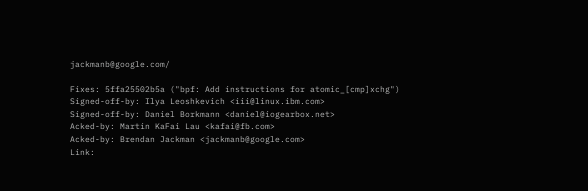jackmanb@google.com/

Fixes: 5ffa25502b5a ("bpf: Add instructions for atomic_[cmp]xchg")
Signed-off-by: Ilya Leoshkevich <iii@linux.ibm.com>
Signed-off-by: Daniel Borkmann <daniel@iogearbox.net>
Acked-by: Martin KaFai Lau <kafai@fb.com>
Acked-by: Brendan Jackman <jackmanb@google.com>
Link: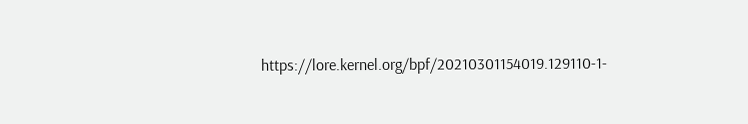https://lore.kernel.org/bpf/20210301154019.129110-1-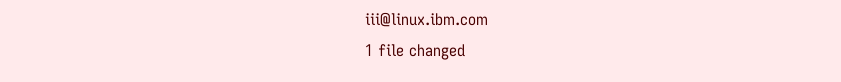iii@linux.ibm.com
1 file changed